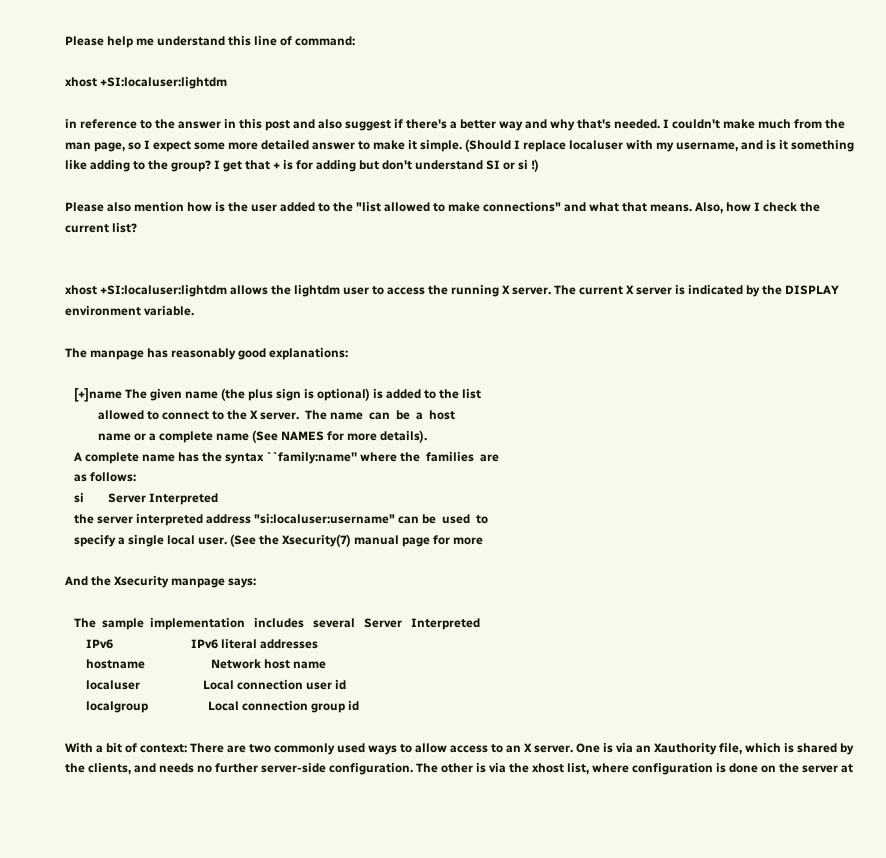Please help me understand this line of command:

xhost +SI:localuser:lightdm

in reference to the answer in this post and also suggest if there's a better way and why that's needed. I couldn't make much from the man page, so I expect some more detailed answer to make it simple. (Should I replace localuser with my username, and is it something like adding to the group? I get that + is for adding but don't understand SI or si !)

Please also mention how is the user added to the "list allowed to make connections" and what that means. Also, how I check the current list?


xhost +SI:localuser:lightdm allows the lightdm user to access the running X server. The current X server is indicated by the DISPLAY environment variable.

The manpage has reasonably good explanations:

   [+]name The given name (the plus sign is optional) is added to the list
           allowed to connect to the X server.  The name  can  be  a  host
           name or a complete name (See NAMES for more details).
   A complete name has the syntax ``family:name'' where the  families  are
   as follows:
   si        Server Interpreted
   the server interpreted address "si:localuser:username" can be  used  to
   specify a single local user. (See the Xsecurity(7) manual page for more

And the Xsecurity manpage says:

   The  sample  implementation   includes   several   Server   Interpreted
       IPv6                          IPv6 literal addresses
       hostname                      Network host name
       localuser                     Local connection user id
       localgroup                    Local connection group id

With a bit of context: There are two commonly used ways to allow access to an X server. One is via an Xauthority file, which is shared by the clients, and needs no further server-side configuration. The other is via the xhost list, where configuration is done on the server at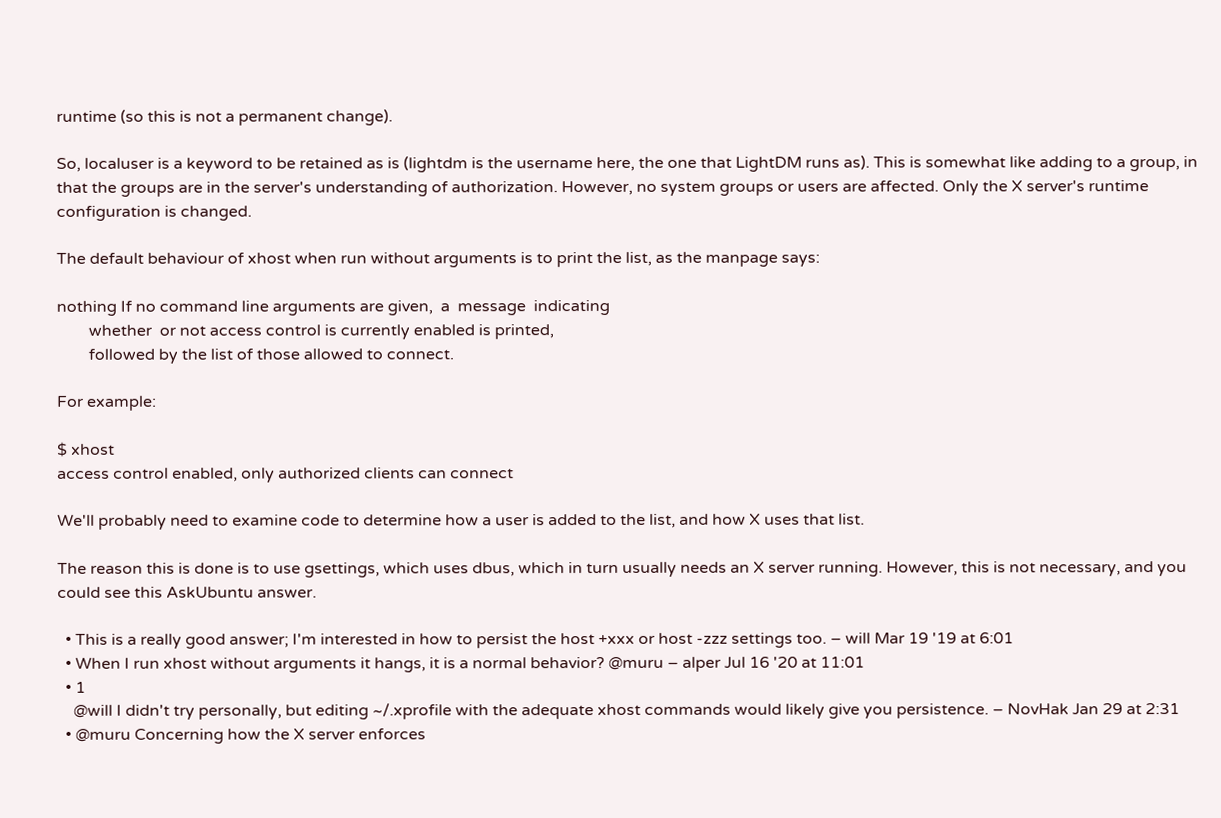runtime (so this is not a permanent change).

So, localuser is a keyword to be retained as is (lightdm is the username here, the one that LightDM runs as). This is somewhat like adding to a group, in that the groups are in the server's understanding of authorization. However, no system groups or users are affected. Only the X server's runtime configuration is changed.

The default behaviour of xhost when run without arguments is to print the list, as the manpage says:

nothing If no command line arguments are given,  a  message  indicating
        whether  or not access control is currently enabled is printed,
        followed by the list of those allowed to connect.

For example:

$ xhost
access control enabled, only authorized clients can connect

We'll probably need to examine code to determine how a user is added to the list, and how X uses that list.

The reason this is done is to use gsettings, which uses dbus, which in turn usually needs an X server running. However, this is not necessary, and you could see this AskUbuntu answer.

  • This is a really good answer; I'm interested in how to persist the host +xxx or host -zzz settings too. – will Mar 19 '19 at 6:01
  • When I run xhost without arguments it hangs, it is a normal behavior? @muru – alper Jul 16 '20 at 11:01
  • 1
    @will I didn't try personally, but editing ~/.xprofile with the adequate xhost commands would likely give you persistence. – NovHak Jan 29 at 2:31
  • @muru Concerning how the X server enforces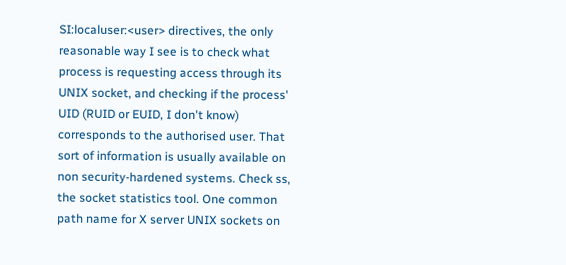SI:localuser:<user> directives, the only reasonable way I see is to check what process is requesting access through its UNIX socket, and checking if the process' UID (RUID or EUID, I don't know) corresponds to the authorised user. That sort of information is usually available on non security-hardened systems. Check ss, the socket statistics tool. One common path name for X server UNIX sockets on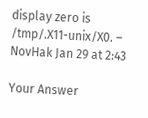display zero is /tmp/.X11-unix/X0. – NovHak Jan 29 at 2:43

Your Answer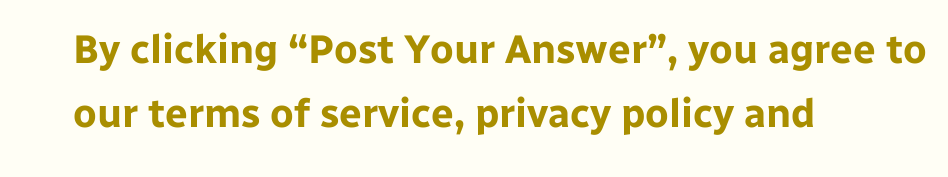By clicking “Post Your Answer”, you agree to our terms of service, privacy policy and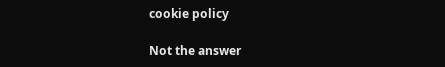cookie policy

Not the answer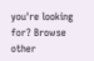you're looking for? Browse other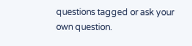questions tagged or ask your own question.